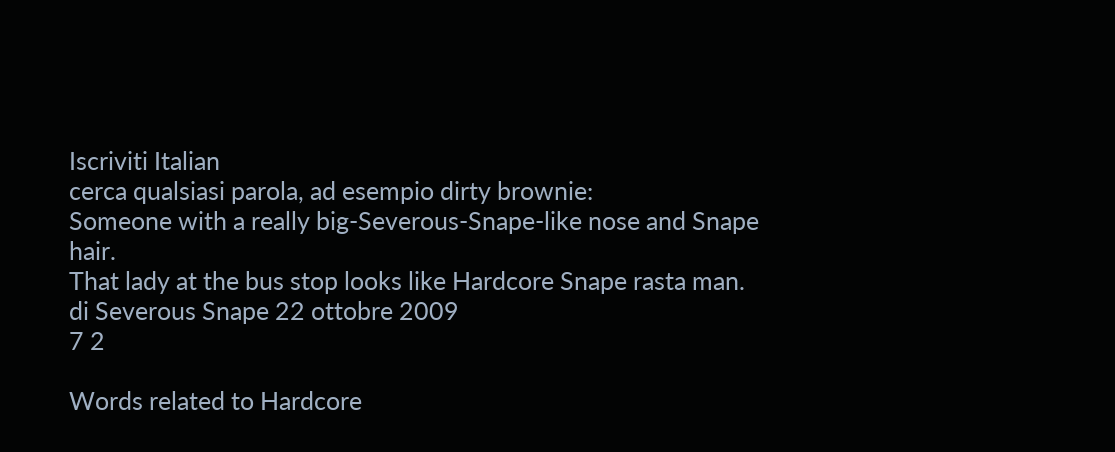Iscriviti Italian
cerca qualsiasi parola, ad esempio dirty brownie:
Someone with a really big-Severous-Snape-like nose and Snape hair.
That lady at the bus stop looks like Hardcore Snape rasta man.
di Severous Snape 22 ottobre 2009
7 2

Words related to Hardcore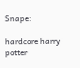Snape:

hardcore harry potter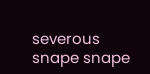severous snape snape